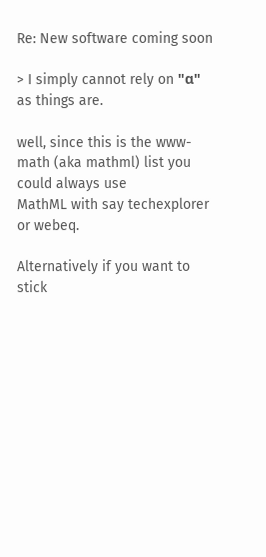Re: New software coming soon

> I simply cannot rely on "α" as things are.

well, since this is the www-math (aka mathml) list you could always use
MathML with say techexplorer or webeq.

Alternatively if you want to stick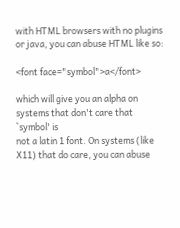with HTML browsers with no plugins
or java, you can abuse HTML like so:

<font face="symbol">a</font>

which will give you an alpha on systems that don't care that `symbol' is
not a latin 1 font. On systems (like X11) that do care, you can abuse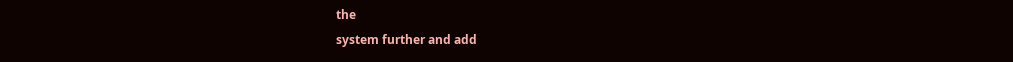the
system further and add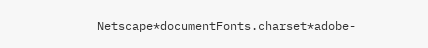Netscape*documentFonts.charset*adobe-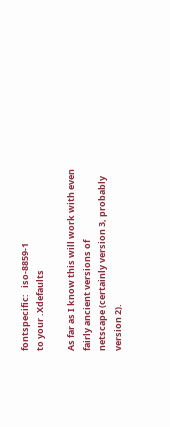fontspecific:   iso-8859-1
to your .Xdefaults

As far as I know this will work with even fairly ancient versions of
netscape (certainly version 3, probably version 2).